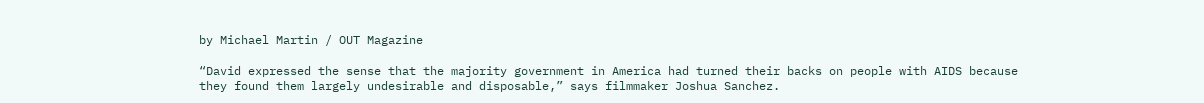by Michael Martin / OUT Magazine

“David expressed the sense that the majority government in America had turned their backs on people with AIDS because they found them largely undesirable and disposable,” says filmmaker Joshua Sanchez.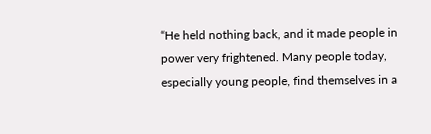“He held nothing back, and it made people in power very frightened. Many people today, especially young people, find themselves in a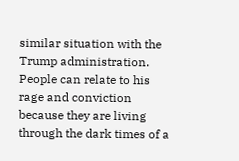similar situation with the Trump administration. People can relate to his rage and conviction because they are living through the dark times of a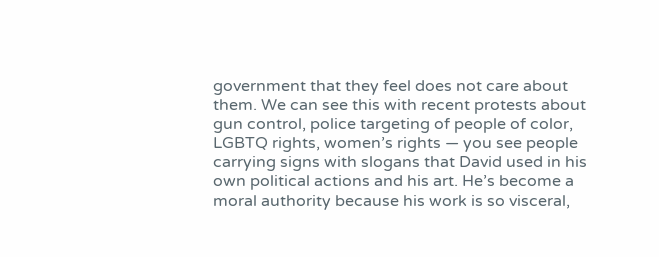government that they feel does not care about them. We can see this with recent protests about gun control, police targeting of people of color, LGBTQ rights, women’s rights — you see people carrying signs with slogans that David used in his own political actions and his art. He’s become a moral authority because his work is so visceral,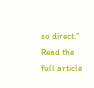so direct.”  Read the full article